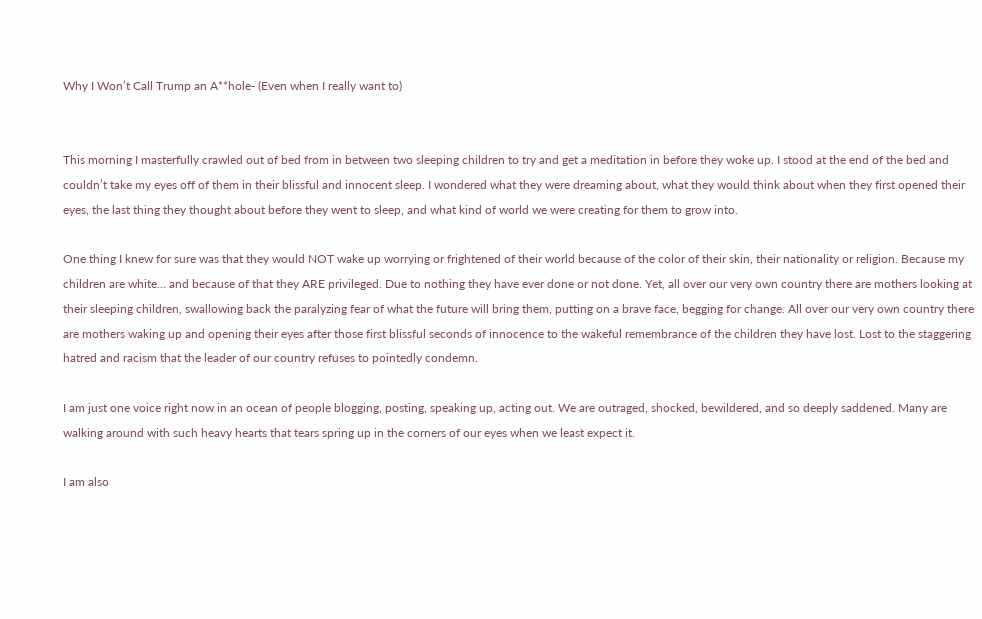Why I Won’t Call Trump an A**hole- (Even when I really want to)


This morning I masterfully crawled out of bed from in between two sleeping children to try and get a meditation in before they woke up. I stood at the end of the bed and couldn’t take my eyes off of them in their blissful and innocent sleep. I wondered what they were dreaming about, what they would think about when they first opened their eyes, the last thing they thought about before they went to sleep, and what kind of world we were creating for them to grow into.

One thing I knew for sure was that they would NOT wake up worrying or frightened of their world because of the color of their skin, their nationality or religion. Because my children are white… and because of that they ARE privileged. Due to nothing they have ever done or not done. Yet, all over our very own country there are mothers looking at their sleeping children, swallowing back the paralyzing fear of what the future will bring them, putting on a brave face, begging for change. All over our very own country there are mothers waking up and opening their eyes after those first blissful seconds of innocence to the wakeful remembrance of the children they have lost. Lost to the staggering hatred and racism that the leader of our country refuses to pointedly condemn.

I am just one voice right now in an ocean of people blogging, posting, speaking up, acting out. We are outraged, shocked, bewildered, and so deeply saddened. Many are walking around with such heavy hearts that tears spring up in the corners of our eyes when we least expect it.

I am also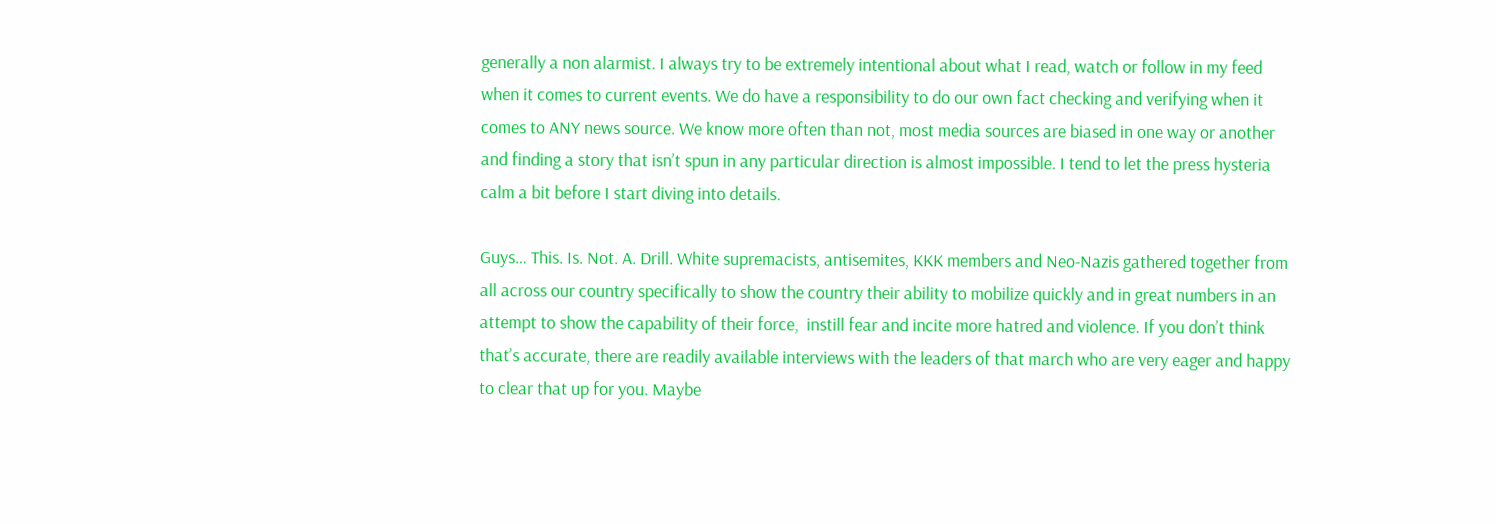generally a non alarmist. I always try to be extremely intentional about what I read, watch or follow in my feed when it comes to current events. We do have a responsibility to do our own fact checking and verifying when it comes to ANY news source. We know more often than not, most media sources are biased in one way or another and finding a story that isn’t spun in any particular direction is almost impossible. I tend to let the press hysteria calm a bit before I start diving into details.

Guys… This. Is. Not. A. Drill. White supremacists, antisemites, KKK members and Neo-Nazis gathered together from all across our country specifically to show the country their ability to mobilize quickly and in great numbers in an attempt to show the capability of their force,  instill fear and incite more hatred and violence. If you don’t think that’s accurate, there are readily available interviews with the leaders of that march who are very eager and happy to clear that up for you. Maybe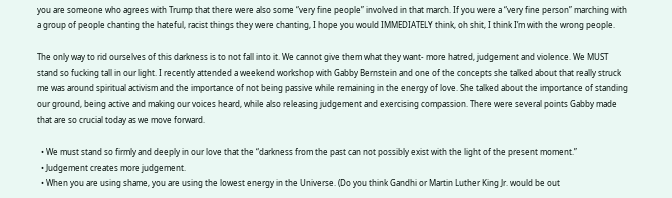you are someone who agrees with Trump that there were also some “very fine people” involved in that march. If you were a “very fine person” marching with a group of people chanting the hateful, racist things they were chanting, I hope you would IMMEDIATELY think, oh shit, I think I’m with the wrong people.

The only way to rid ourselves of this darkness is to not fall into it. We cannot give them what they want- more hatred, judgement and violence. We MUST stand so fucking tall in our light. I recently attended a weekend workshop with Gabby Bernstein and one of the concepts she talked about that really struck me was around spiritual activism and the importance of not being passive while remaining in the energy of love. She talked about the importance of standing our ground, being active and making our voices heard, while also releasing judgement and exercising compassion. There were several points Gabby made that are so crucial today as we move forward.

  • We must stand so firmly and deeply in our love that the “darkness from the past can not possibly exist with the light of the present moment.”
  • Judgement creates more judgement.
  • When you are using shame, you are using the lowest energy in the Universe. (Do you think Gandhi or Martin Luther King Jr. would be out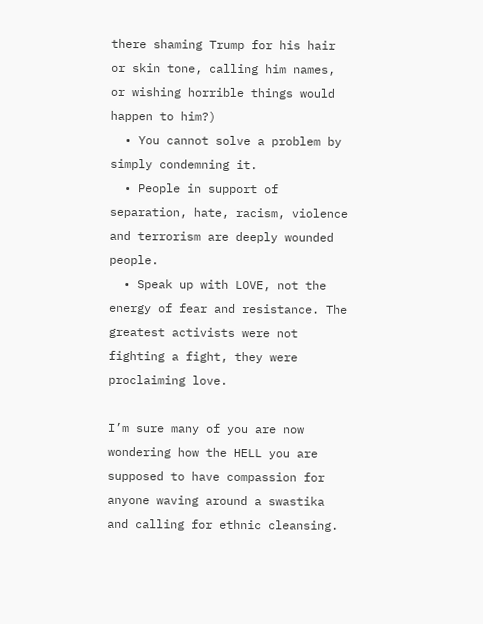there shaming Trump for his hair or skin tone, calling him names, or wishing horrible things would happen to him?)
  • You cannot solve a problem by simply condemning it.
  • People in support of separation, hate, racism, violence and terrorism are deeply wounded people.
  • Speak up with LOVE, not the energy of fear and resistance. The greatest activists were not fighting a fight, they were proclaiming love.

I’m sure many of you are now wondering how the HELL you are supposed to have compassion for anyone waving around a swastika and calling for ethnic cleansing.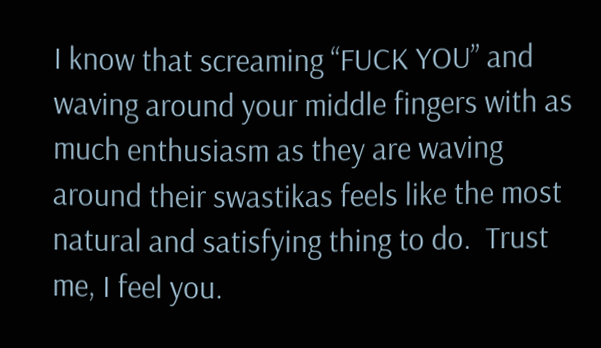I know that screaming “FUCK YOU” and waving around your middle fingers with as much enthusiasm as they are waving around their swastikas feels like the most natural and satisfying thing to do.  Trust me, I feel you.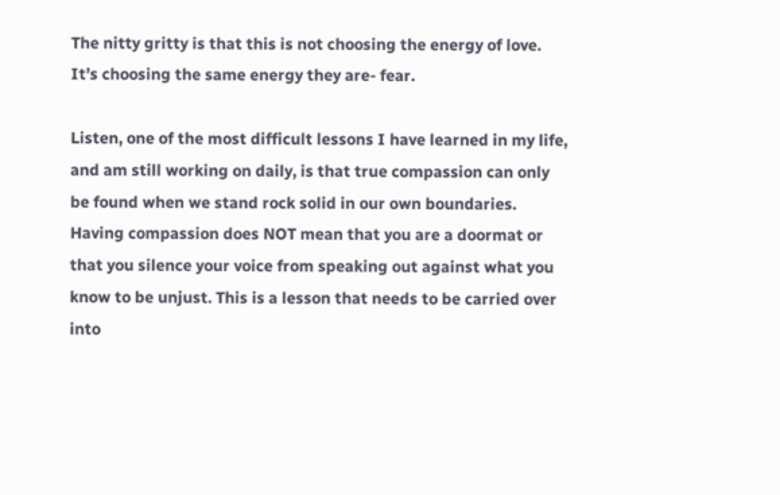The nitty gritty is that this is not choosing the energy of love. It’s choosing the same energy they are- fear.

Listen, one of the most difficult lessons I have learned in my life, and am still working on daily, is that true compassion can only be found when we stand rock solid in our own boundaries. Having compassion does NOT mean that you are a doormat or that you silence your voice from speaking out against what you know to be unjust. This is a lesson that needs to be carried over into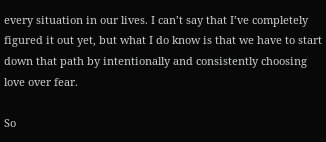every situation in our lives. I can’t say that I’ve completely figured it out yet, but what I do know is that we have to start down that path by intentionally and consistently choosing love over fear.

So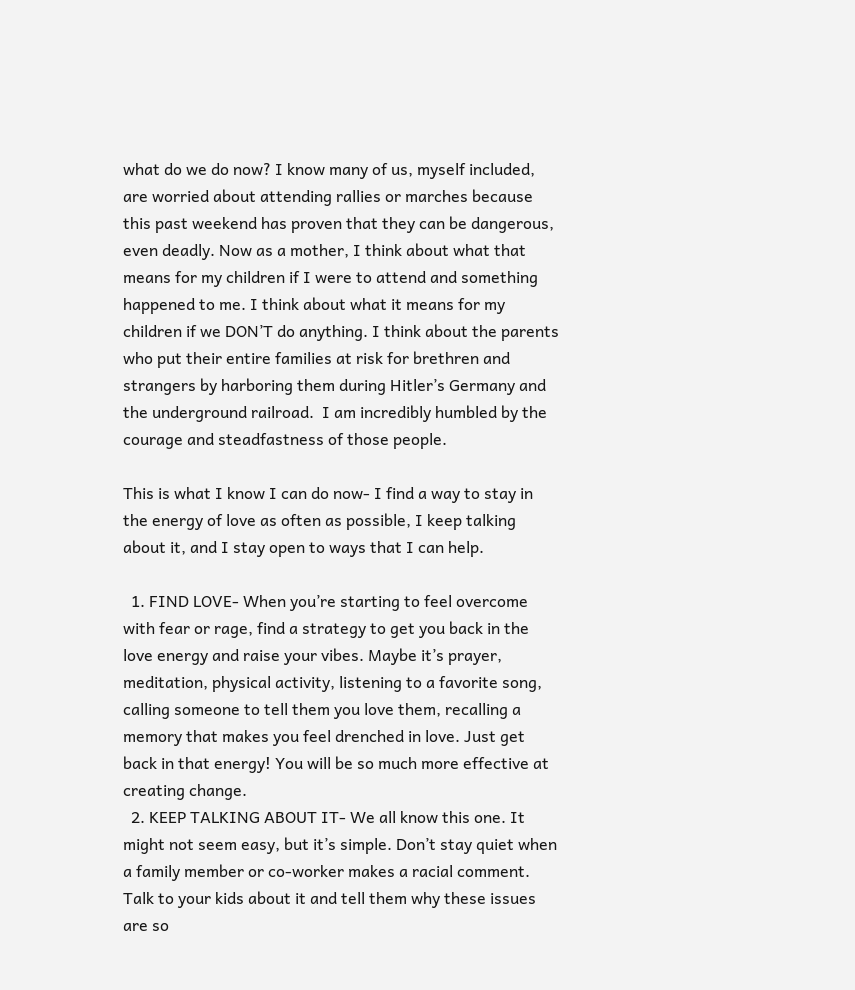what do we do now? I know many of us, myself included, are worried about attending rallies or marches because this past weekend has proven that they can be dangerous, even deadly. Now as a mother, I think about what that means for my children if I were to attend and something happened to me. I think about what it means for my children if we DON’T do anything. I think about the parents who put their entire families at risk for brethren and strangers by harboring them during Hitler’s Germany and the underground railroad.  I am incredibly humbled by the courage and steadfastness of those people.

This is what I know I can do now- I find a way to stay in the energy of love as often as possible, I keep talking about it, and I stay open to ways that I can help.

  1. FIND LOVE- When you’re starting to feel overcome with fear or rage, find a strategy to get you back in the love energy and raise your vibes. Maybe it’s prayer, meditation, physical activity, listening to a favorite song, calling someone to tell them you love them, recalling a memory that makes you feel drenched in love. Just get back in that energy! You will be so much more effective at creating change.
  2. KEEP TALKING ABOUT IT- We all know this one. It might not seem easy, but it’s simple. Don’t stay quiet when a family member or co-worker makes a racial comment. Talk to your kids about it and tell them why these issues are so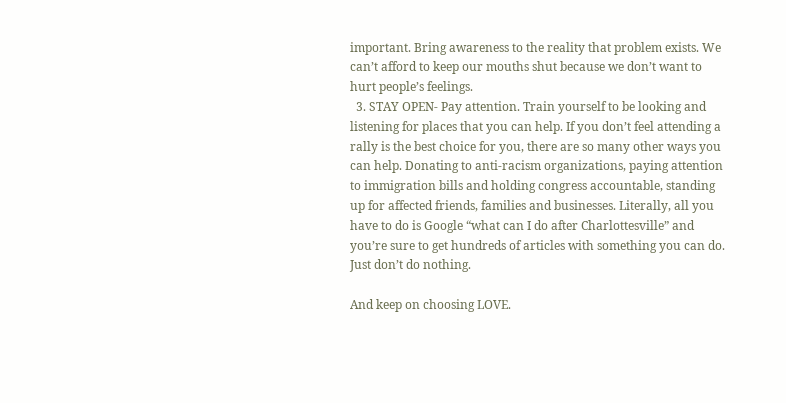important. Bring awareness to the reality that problem exists. We can’t afford to keep our mouths shut because we don’t want to hurt people’s feelings.
  3. STAY OPEN- Pay attention. Train yourself to be looking and listening for places that you can help. If you don’t feel attending a rally is the best choice for you, there are so many other ways you can help. Donating to anti-racism organizations, paying attention to immigration bills and holding congress accountable, standing up for affected friends, families and businesses. Literally, all you have to do is Google “what can I do after Charlottesville” and you’re sure to get hundreds of articles with something you can do. Just don’t do nothing.

And keep on choosing LOVE.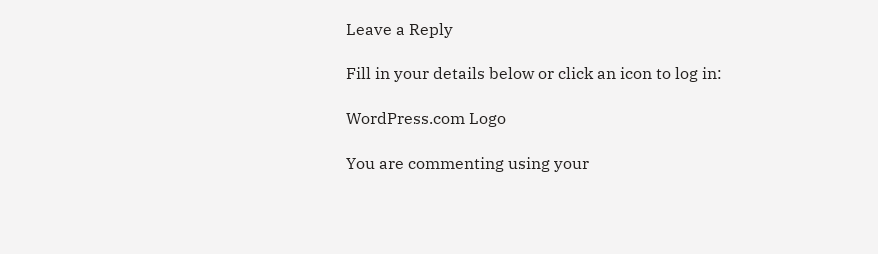Leave a Reply

Fill in your details below or click an icon to log in:

WordPress.com Logo

You are commenting using your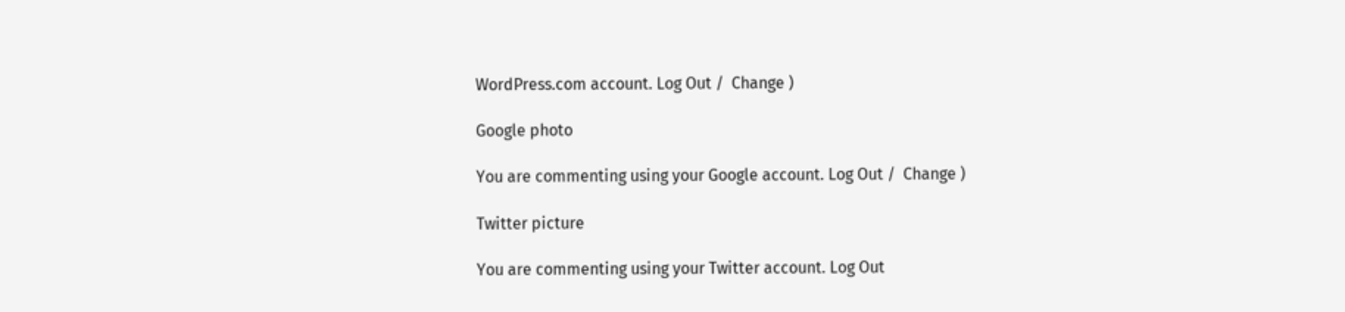WordPress.com account. Log Out /  Change )

Google photo

You are commenting using your Google account. Log Out /  Change )

Twitter picture

You are commenting using your Twitter account. Log Out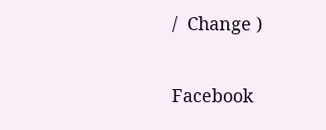/  Change )

Facebook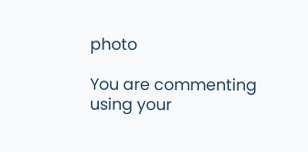photo

You are commenting using your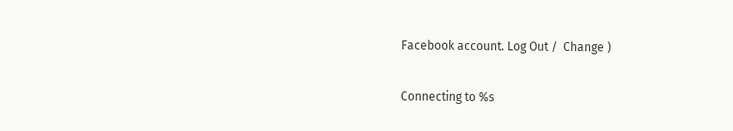Facebook account. Log Out /  Change )

Connecting to %s